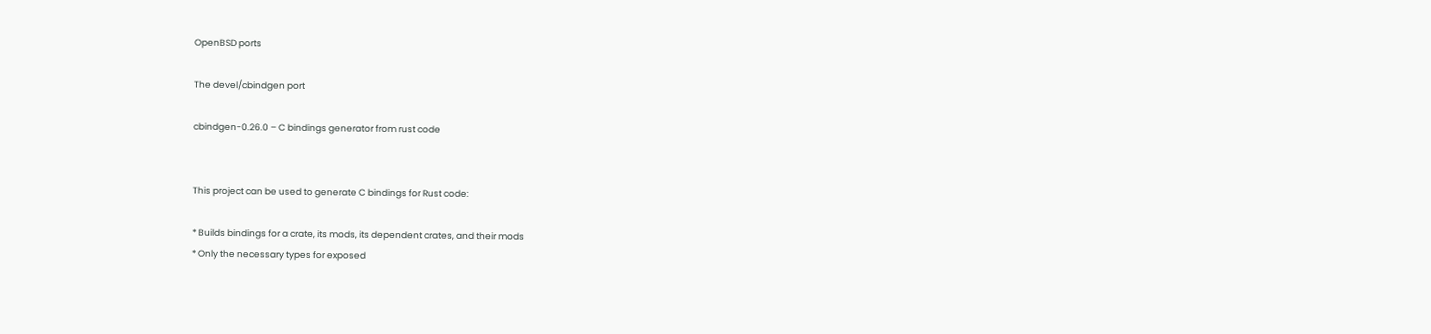OpenBSD ports

The devel/cbindgen port

cbindgen-0.26.0 – C bindings generator from rust code


This project can be used to generate C bindings for Rust code:

* Builds bindings for a crate, its mods, its dependent crates, and their mods
* Only the necessary types for exposed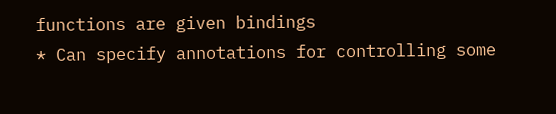functions are given bindings
* Can specify annotations for controlling some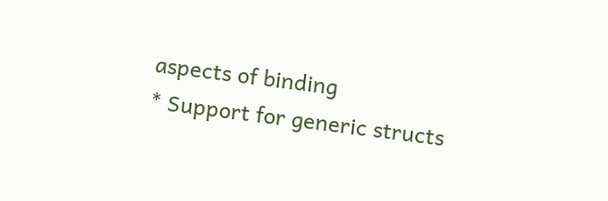aspects of binding
* Support for generic structs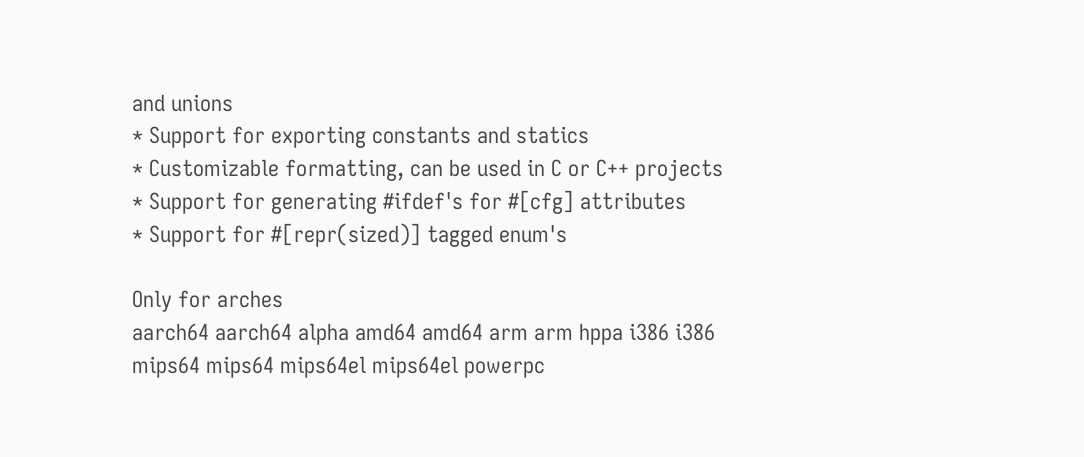and unions
* Support for exporting constants and statics
* Customizable formatting, can be used in C or C++ projects
* Support for generating #ifdef's for #[cfg] attributes
* Support for #[repr(sized)] tagged enum's

Only for arches
aarch64 aarch64 alpha amd64 amd64 arm arm hppa i386 i386 mips64 mips64 mips64el mips64el powerpc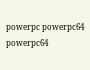powerpc powerpc64 powerpc64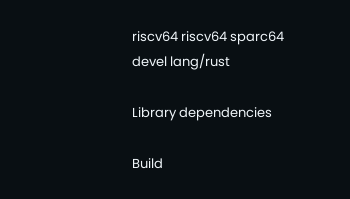riscv64 riscv64 sparc64
devel lang/rust

Library dependencies

Build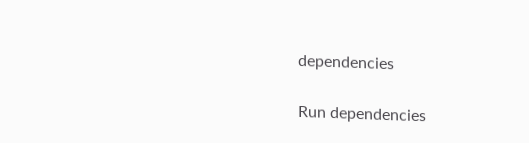dependencies

Run dependencies